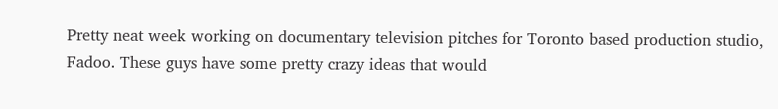Pretty neat week working on documentary television pitches for Toronto based production studio, Fadoo. These guys have some pretty crazy ideas that would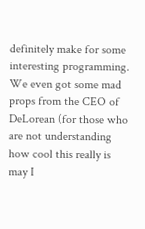definitely make for some interesting programming. We even got some mad props from the CEO of DeLorean (for those who are not understanding how cool this really is may I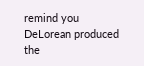remind you DeLorean produced the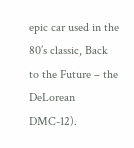epic car used in the 80’s classic, Back to the Future – the DeLorean DMC-12).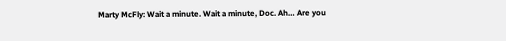Marty McFly: Wait a minute. Wait a minute, Doc. Ah… Are you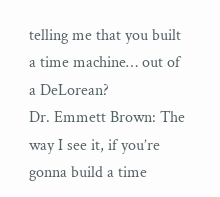telling me that you built a time machine… out of a DeLorean?
Dr. Emmett Brown: The way I see it, if you’re gonna build a time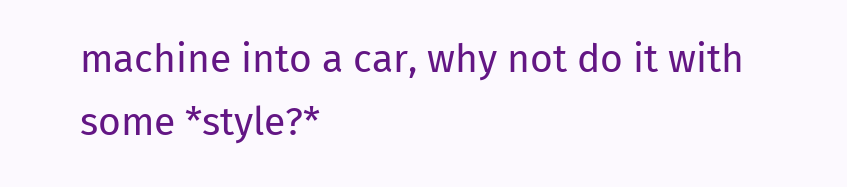machine into a car, why not do it with some *style?*